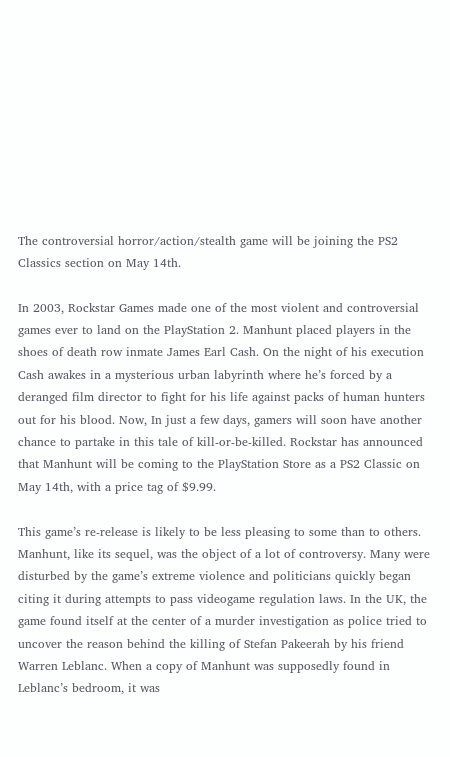The controversial horror/action/stealth game will be joining the PS2 Classics section on May 14th.

In 2003, Rockstar Games made one of the most violent and controversial games ever to land on the PlayStation 2. Manhunt placed players in the shoes of death row inmate James Earl Cash. On the night of his execution Cash awakes in a mysterious urban labyrinth where he’s forced by a deranged film director to fight for his life against packs of human hunters out for his blood. Now, In just a few days, gamers will soon have another chance to partake in this tale of kill-or-be-killed. Rockstar has announced that Manhunt will be coming to the PlayStation Store as a PS2 Classic on May 14th, with a price tag of $9.99.

This game’s re-release is likely to be less pleasing to some than to others. Manhunt, like its sequel, was the object of a lot of controversy. Many were disturbed by the game’s extreme violence and politicians quickly began citing it during attempts to pass videogame regulation laws. In the UK, the game found itself at the center of a murder investigation as police tried to uncover the reason behind the killing of Stefan Pakeerah by his friend Warren Leblanc. When a copy of Manhunt was supposedly found in Leblanc’s bedroom, it was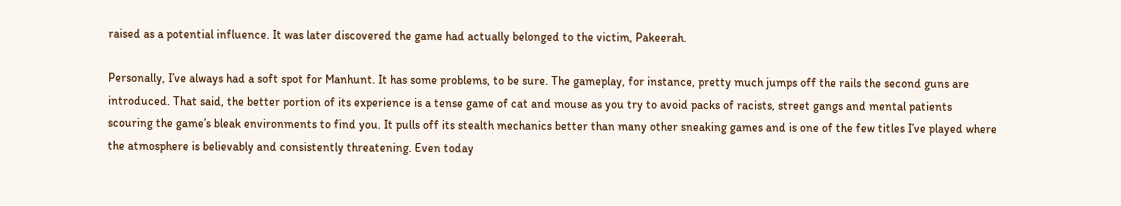raised as a potential influence. It was later discovered the game had actually belonged to the victim, Pakeerah.

Personally, I’ve always had a soft spot for Manhunt. It has some problems, to be sure. The gameplay, for instance, pretty much jumps off the rails the second guns are introduced. That said, the better portion of its experience is a tense game of cat and mouse as you try to avoid packs of racists, street gangs and mental patients scouring the game’s bleak environments to find you. It pulls off its stealth mechanics better than many other sneaking games and is one of the few titles I’ve played where the atmosphere is believably and consistently threatening. Even today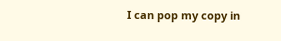I can pop my copy in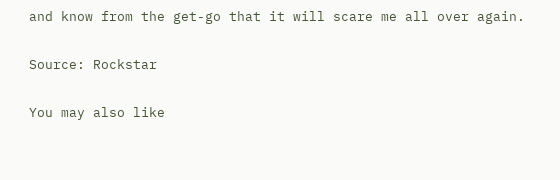and know from the get-go that it will scare me all over again.

Source: Rockstar

You may also like